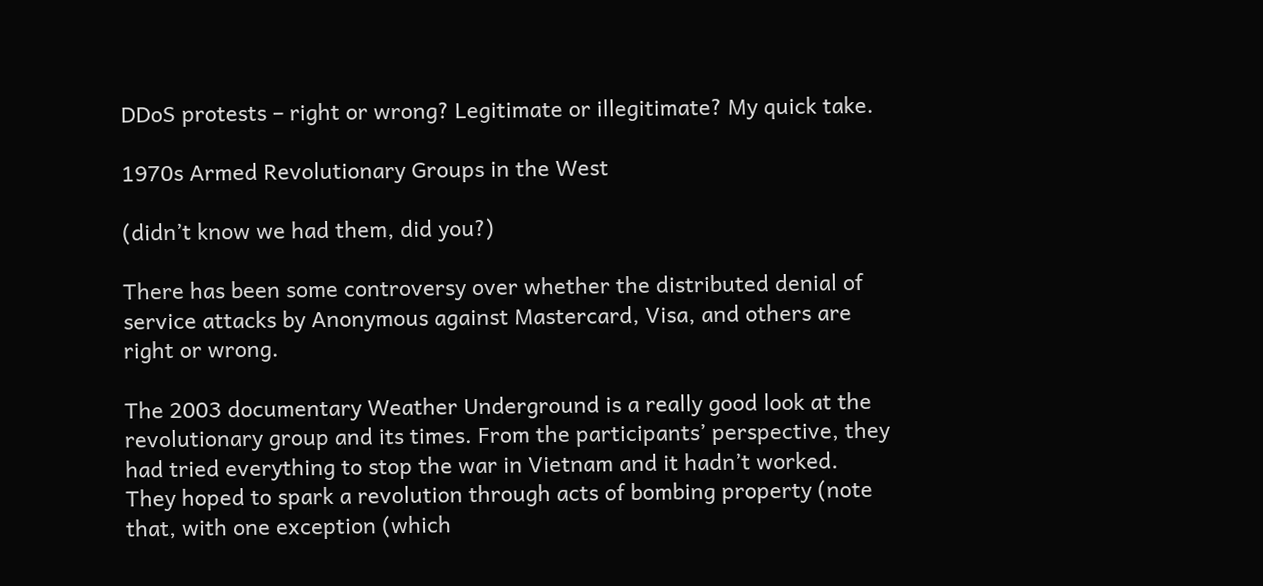DDoS protests – right or wrong? Legitimate or illegitimate? My quick take.

1970s Armed Revolutionary Groups in the West

(didn’t know we had them, did you?)

There has been some controversy over whether the distributed denial of service attacks by Anonymous against Mastercard, Visa, and others are right or wrong.

The 2003 documentary Weather Underground is a really good look at the revolutionary group and its times. From the participants’ perspective, they had tried everything to stop the war in Vietnam and it hadn’t worked. They hoped to spark a revolution through acts of bombing property (note that, with one exception (which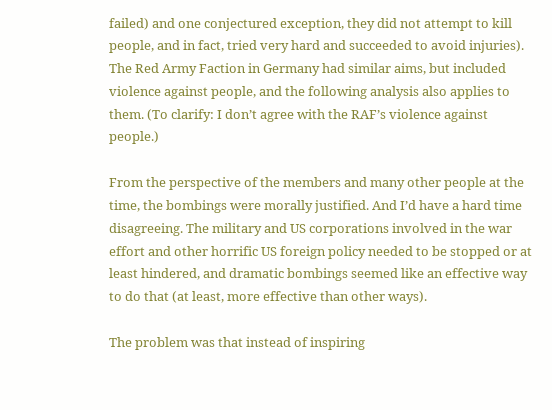failed) and one conjectured exception, they did not attempt to kill people, and in fact, tried very hard and succeeded to avoid injuries). The Red Army Faction in Germany had similar aims, but included violence against people, and the following analysis also applies to them. (To clarify: I don’t agree with the RAF’s violence against people.)

From the perspective of the members and many other people at the time, the bombings were morally justified. And I’d have a hard time disagreeing. The military and US corporations involved in the war effort and other horrific US foreign policy needed to be stopped or at least hindered, and dramatic bombings seemed like an effective way to do that (at least, more effective than other ways).

The problem was that instead of inspiring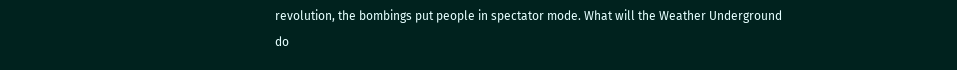revolution, the bombings put people in spectator mode. What will the Weather Underground do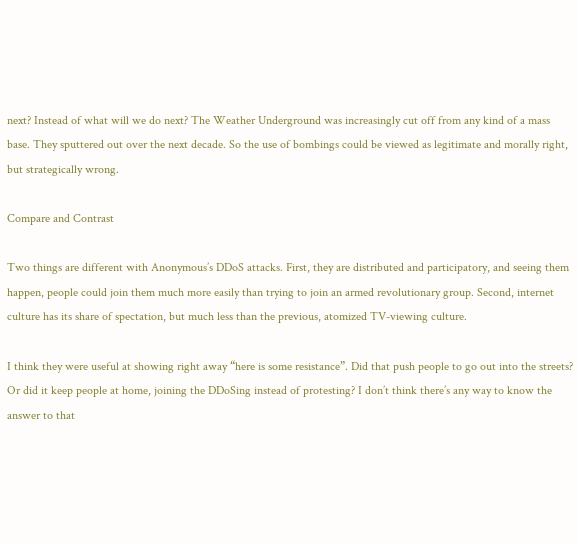next? Instead of what will we do next? The Weather Underground was increasingly cut off from any kind of a mass base. They sputtered out over the next decade. So the use of bombings could be viewed as legitimate and morally right, but strategically wrong.

Compare and Contrast

Two things are different with Anonymous’s DDoS attacks. First, they are distributed and participatory, and seeing them happen, people could join them much more easily than trying to join an armed revolutionary group. Second, internet culture has its share of spectation, but much less than the previous, atomized TV-viewing culture.

I think they were useful at showing right away “here is some resistance”. Did that push people to go out into the streets? Or did it keep people at home, joining the DDoSing instead of protesting? I don’t think there’s any way to know the answer to that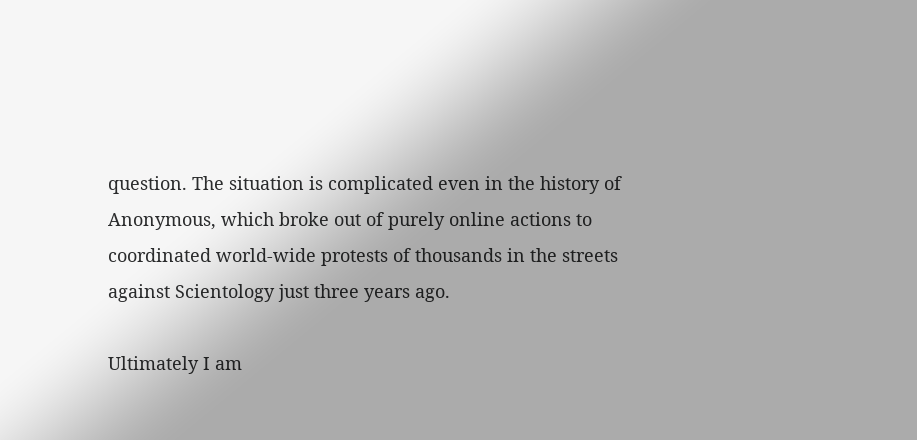question. The situation is complicated even in the history of Anonymous, which broke out of purely online actions to coordinated world-wide protests of thousands in the streets against Scientology just three years ago.

Ultimately I am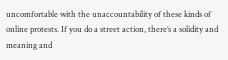uncomfortable with the unaccountability of these kinds of online protests. If you do a street action, there’s a solidity and meaning and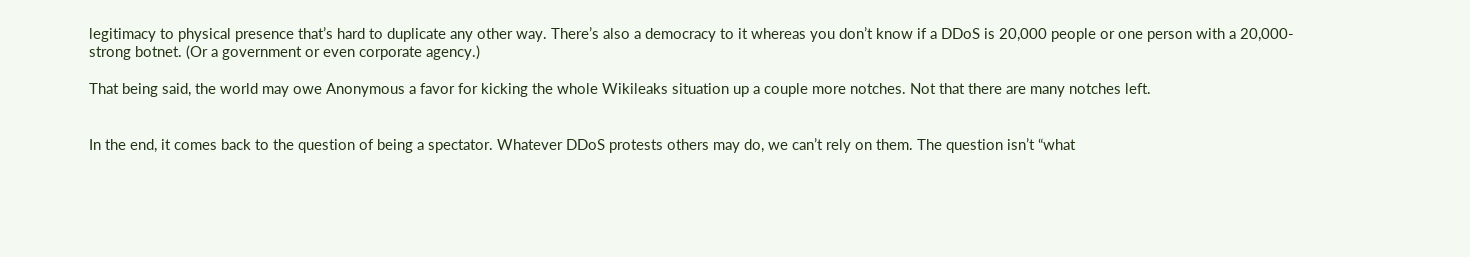legitimacy to physical presence that’s hard to duplicate any other way. There’s also a democracy to it whereas you don’t know if a DDoS is 20,000 people or one person with a 20,000-strong botnet. (Or a government or even corporate agency.)

That being said, the world may owe Anonymous a favor for kicking the whole Wikileaks situation up a couple more notches. Not that there are many notches left.


In the end, it comes back to the question of being a spectator. Whatever DDoS protests others may do, we can’t rely on them. The question isn’t “what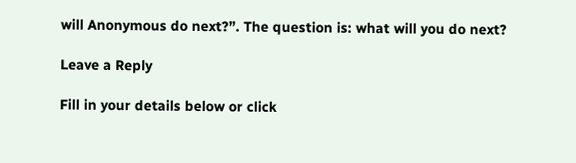will Anonymous do next?”. The question is: what will you do next?

Leave a Reply

Fill in your details below or click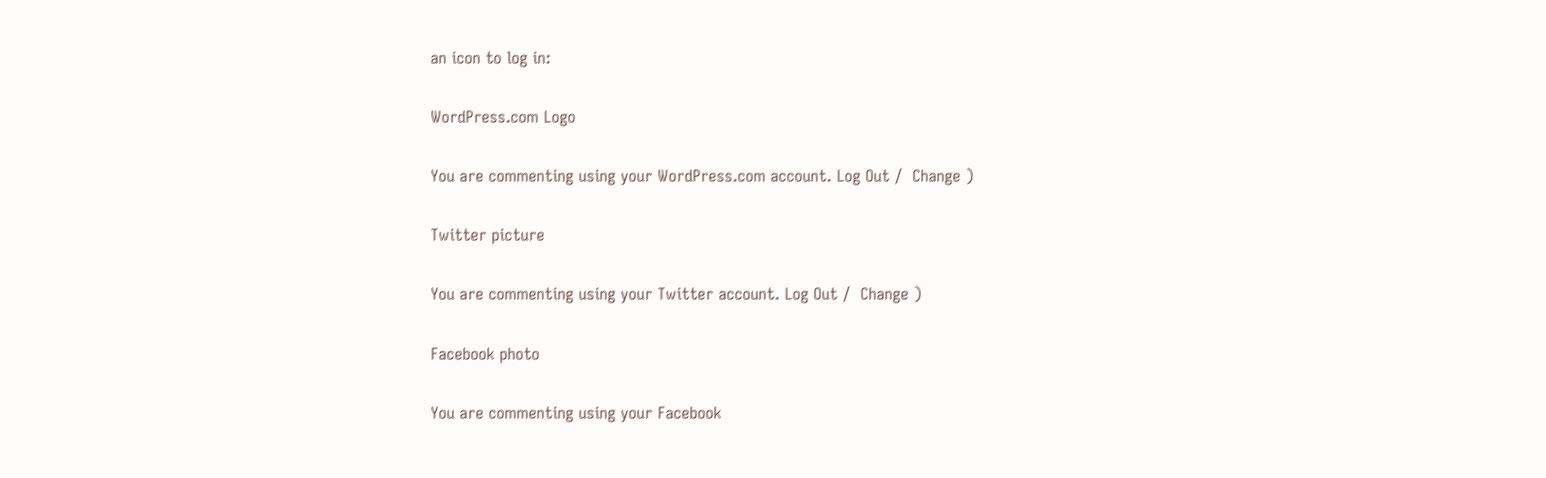an icon to log in:

WordPress.com Logo

You are commenting using your WordPress.com account. Log Out /  Change )

Twitter picture

You are commenting using your Twitter account. Log Out /  Change )

Facebook photo

You are commenting using your Facebook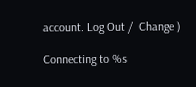account. Log Out /  Change )

Connecting to %s